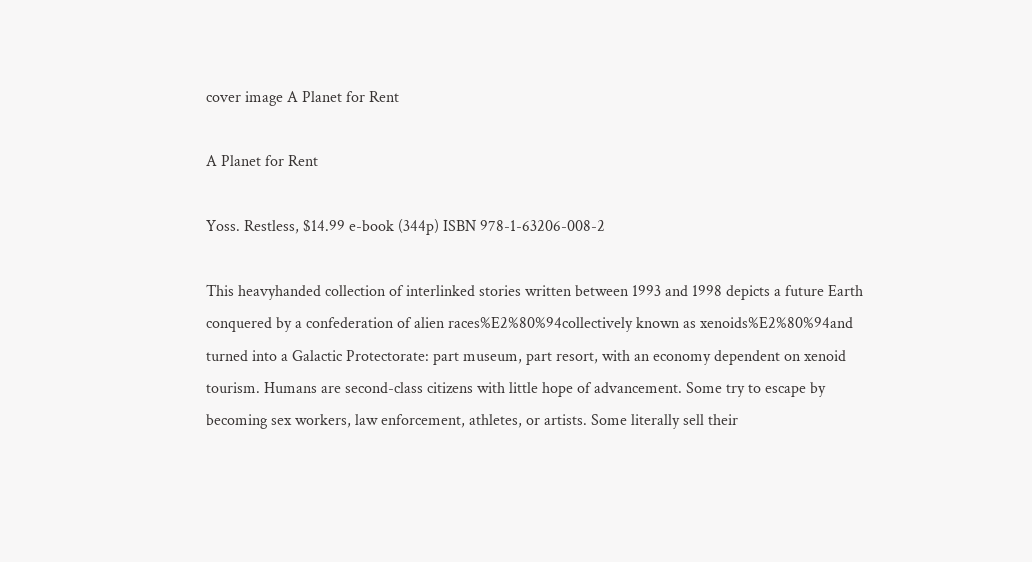cover image A Planet for Rent

A Planet for Rent

Yoss. Restless, $14.99 e-book (344p) ISBN 978-1-63206-008-2

This heavyhanded collection of interlinked stories written between 1993 and 1998 depicts a future Earth conquered by a confederation of alien races%E2%80%94collectively known as xenoids%E2%80%94and turned into a Galactic Protectorate: part museum, part resort, with an economy dependent on xenoid tourism. Humans are second-class citizens with little hope of advancement. Some try to escape by becoming sex workers, law enforcement, athletes, or artists. Some literally sell their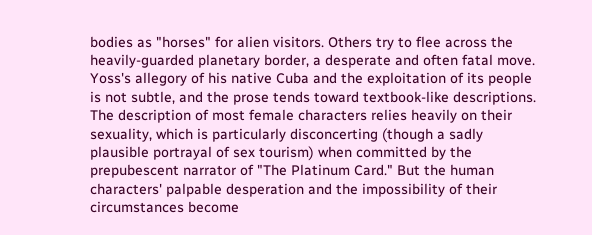bodies as "horses" for alien visitors. Others try to flee across the heavily-guarded planetary border, a desperate and often fatal move. Yoss's allegory of his native Cuba and the exploitation of its people is not subtle, and the prose tends toward textbook-like descriptions. The description of most female characters relies heavily on their sexuality, which is particularly disconcerting (though a sadly plausible portrayal of sex tourism) when committed by the prepubescent narrator of "The Platinum Card." But the human characters' palpable desperation and the impossibility of their circumstances become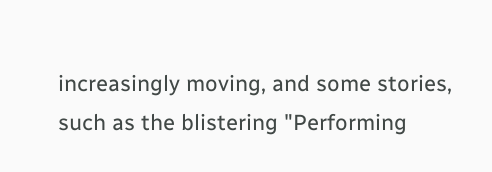increasingly moving, and some stories, such as the blistering "Performing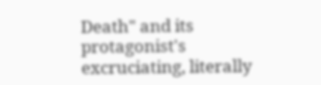Death" and its protagonist's excruciating, literally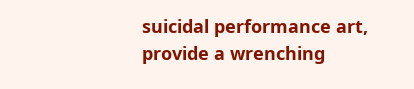suicidal performance art, provide a wrenching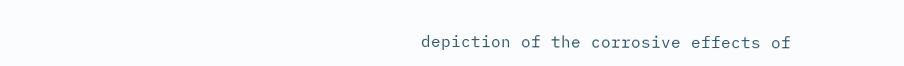depiction of the corrosive effects of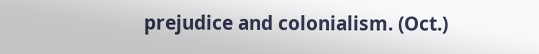prejudice and colonialism. (Oct.)